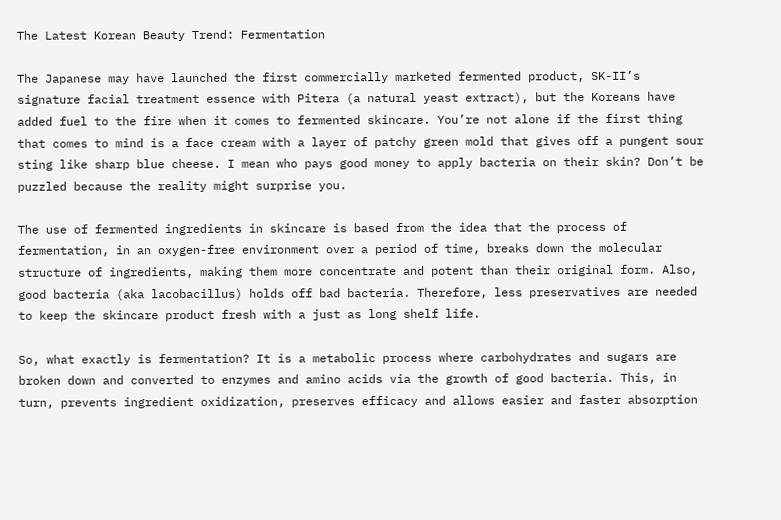The Latest Korean Beauty Trend: Fermentation

The Japanese may have launched the first commercially marketed fermented product, SK-II’s signature facial treatment essence with Pitera (a natural yeast extract), but the Koreans have added fuel to the fire when it comes to fermented skincare. You’re not alone if the first thing that comes to mind is a face cream with a layer of patchy green mold that gives off a pungent sour sting like sharp blue cheese. I mean who pays good money to apply bacteria on their skin? Don’t be puzzled because the reality might surprise you.

The use of fermented ingredients in skincare is based from the idea that the process of fermentation, in an oxygen-free environment over a period of time, breaks down the molecular structure of ingredients, making them more concentrate and potent than their original form. Also, good bacteria (aka lacobacillus) holds off bad bacteria. Therefore, less preservatives are needed to keep the skincare product fresh with a just as long shelf life.

So, what exactly is fermentation? It is a metabolic process where carbohydrates and sugars are broken down and converted to enzymes and amino acids via the growth of good bacteria. This, in turn, prevents ingredient oxidization, preserves efficacy and allows easier and faster absorption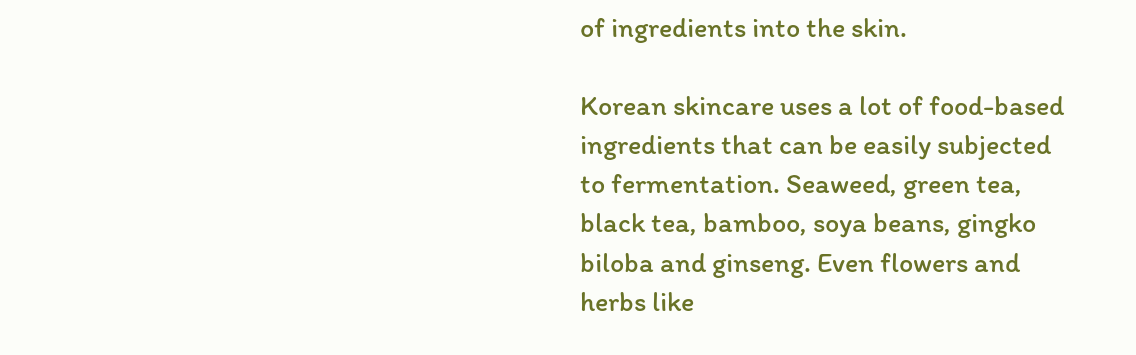of ingredients into the skin.

Korean skincare uses a lot of food-based ingredients that can be easily subjected to fermentation. Seaweed, green tea, black tea, bamboo, soya beans, gingko biloba and ginseng. Even flowers and herbs like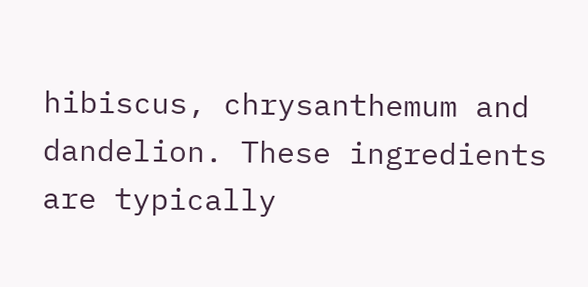hibiscus, chrysanthemum and dandelion. These ingredients are typically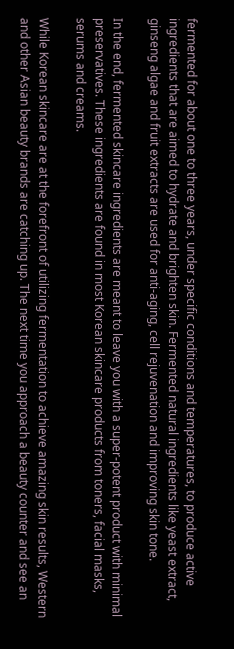fermented for about one to three years, under specific conditions and temperatures, to produce active ingredients that are aimed to hydrate and brighten skin. Fermented natural ingredients like yeast extract, ginseng algae and fruit extracts are used for anti-aging, cell rejuvenation and improving skin tone.

In the end, fermented skincare ingredients are meant to leave you with a super-potent product with minimal preservatives. These ingredients are found in most Korean skincare products from toners, facial masks, serums and creams.

While Korean skincare are at the forefront of utilizing fermentation to achieve amazing skin results, Western and other Asian beauty brands are catching up. The next time you approach a beauty counter and see an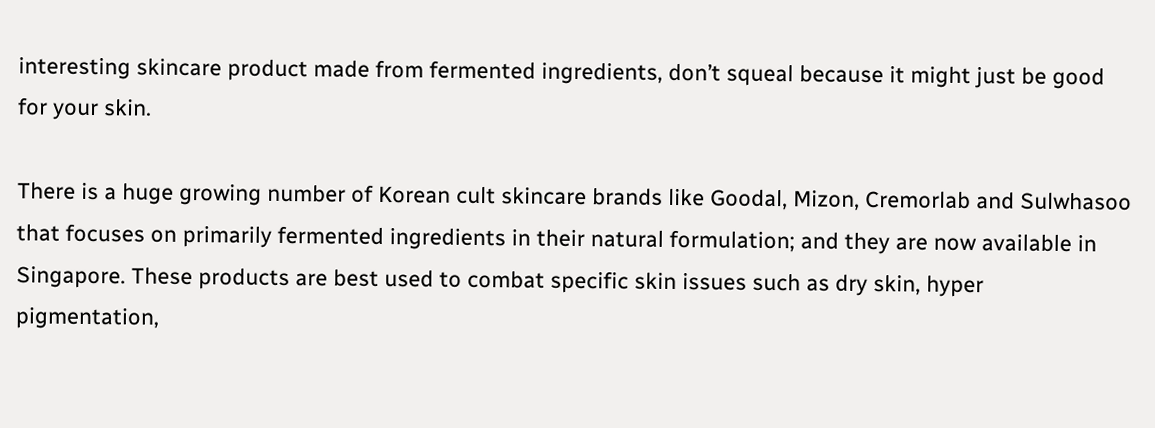interesting skincare product made from fermented ingredients, don’t squeal because it might just be good for your skin.

There is a huge growing number of Korean cult skincare brands like Goodal, Mizon, Cremorlab and Sulwhasoo that focuses on primarily fermented ingredients in their natural formulation; and they are now available in Singapore. These products are best used to combat specific skin issues such as dry skin, hyper pigmentation,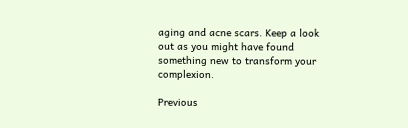aging and acne scars. Keep a look out as you might have found something new to transform your complexion.

Previous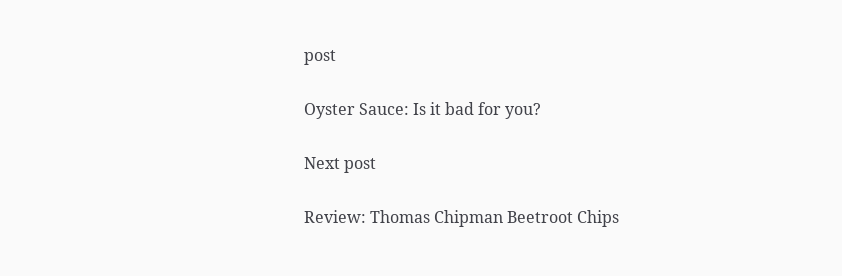post

Oyster Sauce: Is it bad for you?

Next post

Review: Thomas Chipman Beetroot Chips